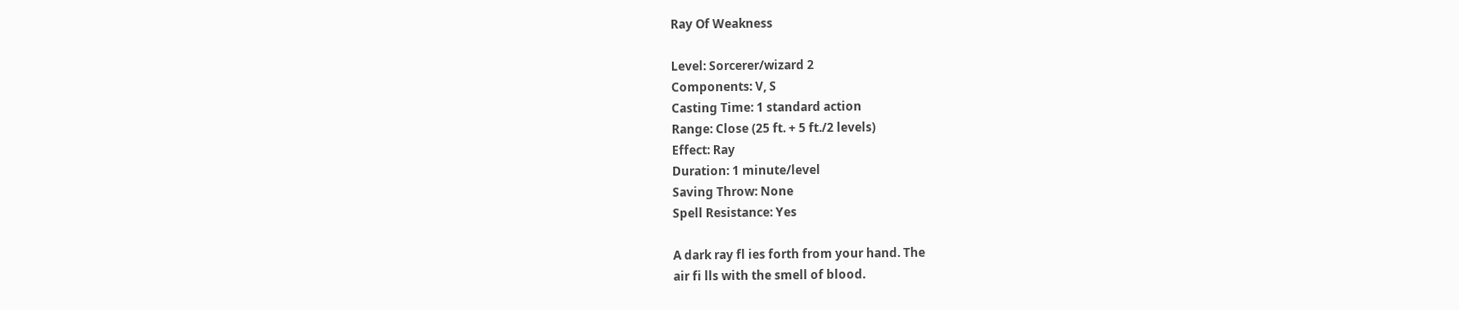Ray Of Weakness

Level: Sorcerer/wizard 2
Components: V, S
Casting Time: 1 standard action
Range: Close (25 ft. + 5 ft./2 levels)
Effect: Ray
Duration: 1 minute/level
Saving Throw: None
Spell Resistance: Yes

A dark ray fl ies forth from your hand. The
air fi lls with the smell of blood.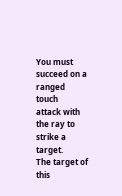You must succeed on a ranged touch
attack with the ray to strike a target.
The target of this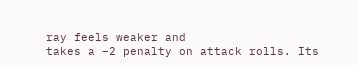ray feels weaker and
takes a –2 penalty on attack rolls. Its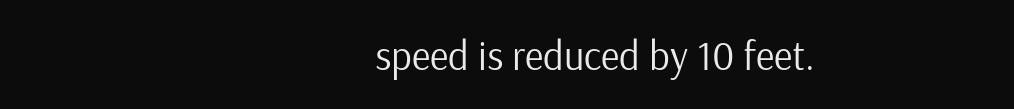speed is reduced by 10 feet.